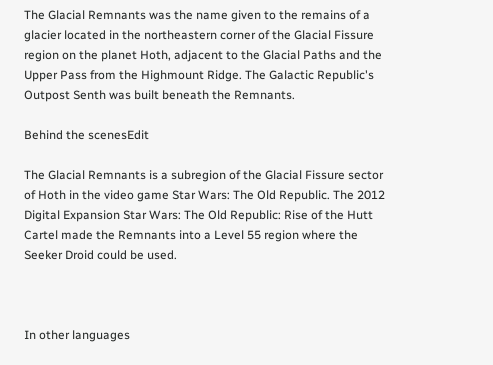The Glacial Remnants was the name given to the remains of a glacier located in the northeastern corner of the Glacial Fissure region on the planet Hoth, adjacent to the Glacial Paths and the Upper Pass from the Highmount Ridge. The Galactic Republic's Outpost Senth was built beneath the Remnants.

Behind the scenesEdit

The Glacial Remnants is a subregion of the Glacial Fissure sector of Hoth in the video game Star Wars: The Old Republic. The 2012 Digital Expansion Star Wars: The Old Republic: Rise of the Hutt Cartel made the Remnants into a Level 55 region where the Seeker Droid could be used.



In other languages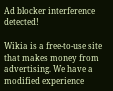Ad blocker interference detected!

Wikia is a free-to-use site that makes money from advertising. We have a modified experience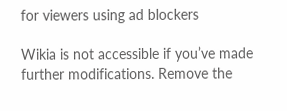for viewers using ad blockers

Wikia is not accessible if you’ve made further modifications. Remove the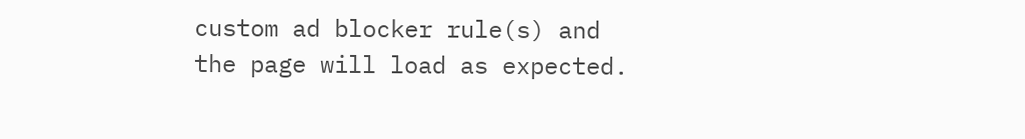custom ad blocker rule(s) and the page will load as expected.